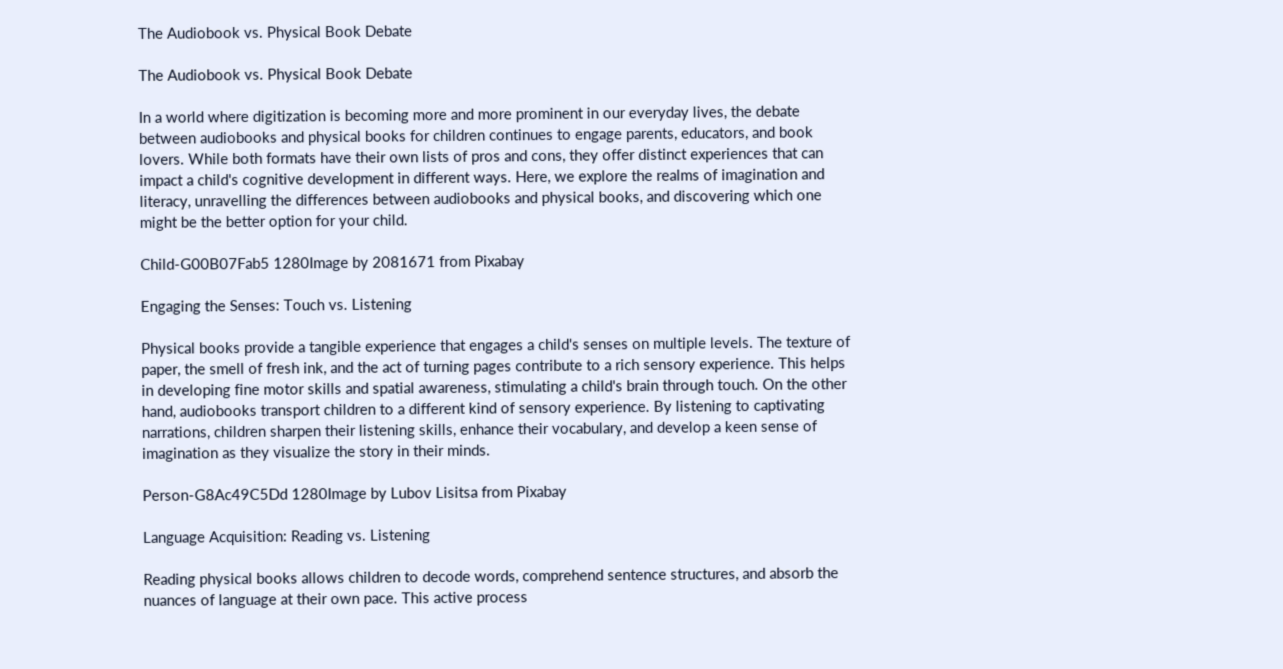The Audiobook vs. Physical Book Debate

The Audiobook vs. Physical Book Debate

In a world where digitization is becoming more and more prominent in our everyday lives, the debate between audiobooks and physical books for children continues to engage parents, educators, and book lovers. While both formats have their own lists of pros and cons, they offer distinct experiences that can impact a child's cognitive development in different ways. Here, we explore the realms of imagination and literacy, unravelling the differences between audiobooks and physical books, and discovering which one might be the better option for your child.

Child-G00B07Fab5 1280Image by 2081671 from Pixabay

Engaging the Senses: Touch vs. Listening

Physical books provide a tangible experience that engages a child's senses on multiple levels. The texture of paper, the smell of fresh ink, and the act of turning pages contribute to a rich sensory experience. This helps in developing fine motor skills and spatial awareness, stimulating a child's brain through touch. On the other hand, audiobooks transport children to a different kind of sensory experience. By listening to captivating narrations, children sharpen their listening skills, enhance their vocabulary, and develop a keen sense of imagination as they visualize the story in their minds.

Person-G8Ac49C5Dd 1280Image by Lubov Lisitsa from Pixabay

Language Acquisition: Reading vs. Listening

Reading physical books allows children to decode words, comprehend sentence structures, and absorb the nuances of language at their own pace. This active process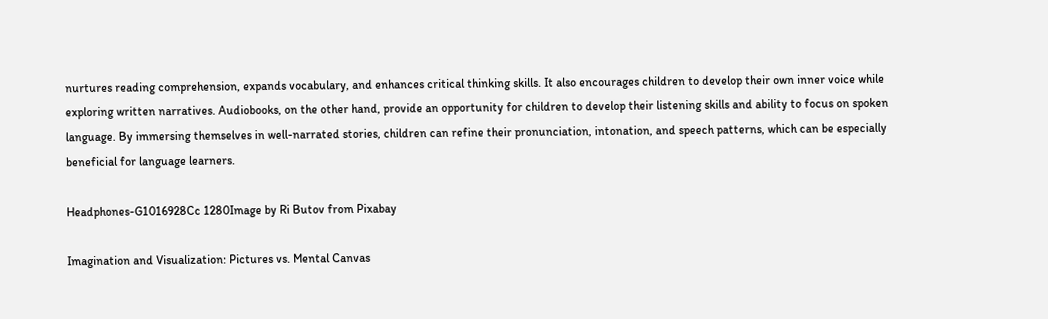nurtures reading comprehension, expands vocabulary, and enhances critical thinking skills. It also encourages children to develop their own inner voice while exploring written narratives. Audiobooks, on the other hand, provide an opportunity for children to develop their listening skills and ability to focus on spoken language. By immersing themselves in well-narrated stories, children can refine their pronunciation, intonation, and speech patterns, which can be especially beneficial for language learners.

Headphones-G1016928Cc 1280Image by Ri Butov from Pixabay

Imagination and Visualization: Pictures vs. Mental Canvas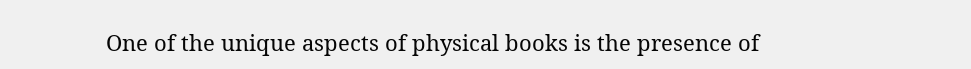One of the unique aspects of physical books is the presence of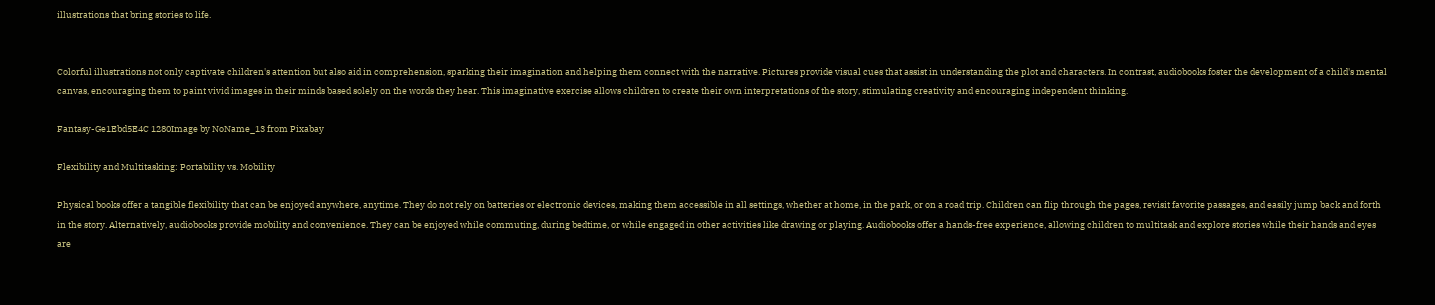illustrations that bring stories to life.


Colorful illustrations not only captivate children's attention but also aid in comprehension, sparking their imagination and helping them connect with the narrative. Pictures provide visual cues that assist in understanding the plot and characters. In contrast, audiobooks foster the development of a child's mental canvas, encouraging them to paint vivid images in their minds based solely on the words they hear. This imaginative exercise allows children to create their own interpretations of the story, stimulating creativity and encouraging independent thinking.

Fantasy-Ge1Ebd5E4C 1280Image by NoName_13 from Pixabay

Flexibility and Multitasking: Portability vs. Mobility

Physical books offer a tangible flexibility that can be enjoyed anywhere, anytime. They do not rely on batteries or electronic devices, making them accessible in all settings, whether at home, in the park, or on a road trip. Children can flip through the pages, revisit favorite passages, and easily jump back and forth in the story. Alternatively, audiobooks provide mobility and convenience. They can be enjoyed while commuting, during bedtime, or while engaged in other activities like drawing or playing. Audiobooks offer a hands-free experience, allowing children to multitask and explore stories while their hands and eyes are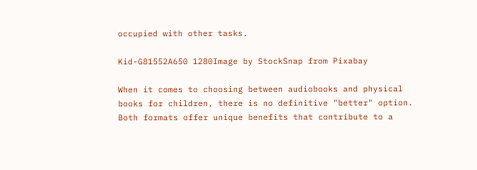occupied with other tasks.

Kid-G81552A650 1280Image by StockSnap from Pixabay

When it comes to choosing between audiobooks and physical books for children, there is no definitive "better" option. Both formats offer unique benefits that contribute to a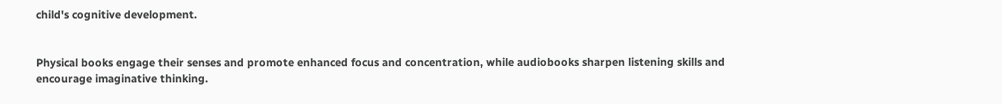child's cognitive development.


Physical books engage their senses and promote enhanced focus and concentration, while audiobooks sharpen listening skills and encourage imaginative thinking.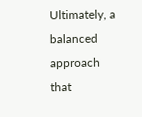Ultimately, a balanced approach that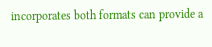incorporates both formats can provide a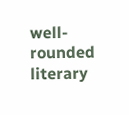well-rounded literary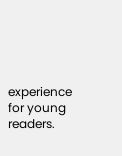experience for young readers.